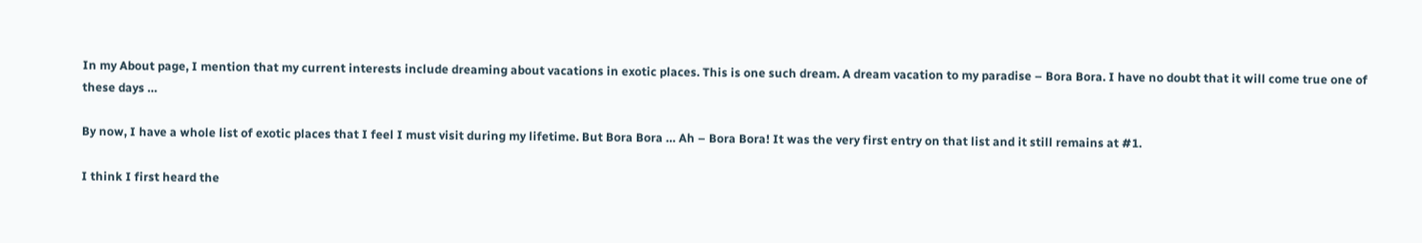In my About page, I mention that my current interests include dreaming about vacations in exotic places. This is one such dream. A dream vacation to my paradise – Bora Bora. I have no doubt that it will come true one of these days …

By now, I have a whole list of exotic places that I feel I must visit during my lifetime. But Bora Bora … Ah – Bora Bora! It was the very first entry on that list and it still remains at #1.

I think I first heard the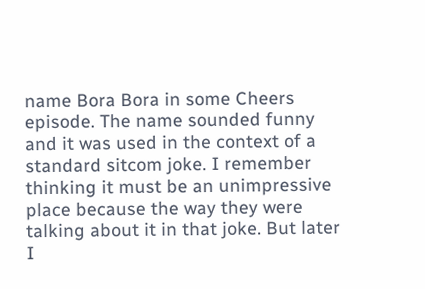name Bora Bora in some Cheers episode. The name sounded funny and it was used in the context of a standard sitcom joke. I remember thinking it must be an unimpressive place because the way they were talking about it in that joke. But later I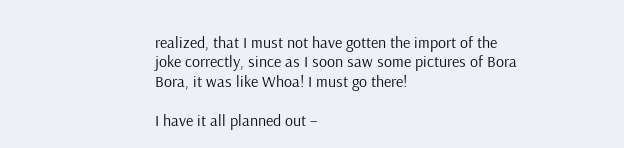realized, that I must not have gotten the import of the joke correctly, since as I soon saw some pictures of Bora Bora, it was like Whoa! I must go there!

I have it all planned out –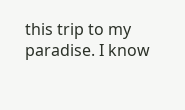this trip to my paradise. I know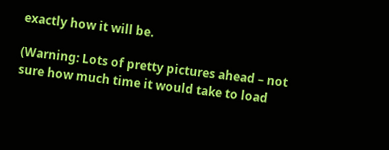exactly how it will be.

(Warning: Lots of pretty pictures ahead – not sure how much time it would take to load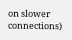on slower connections)